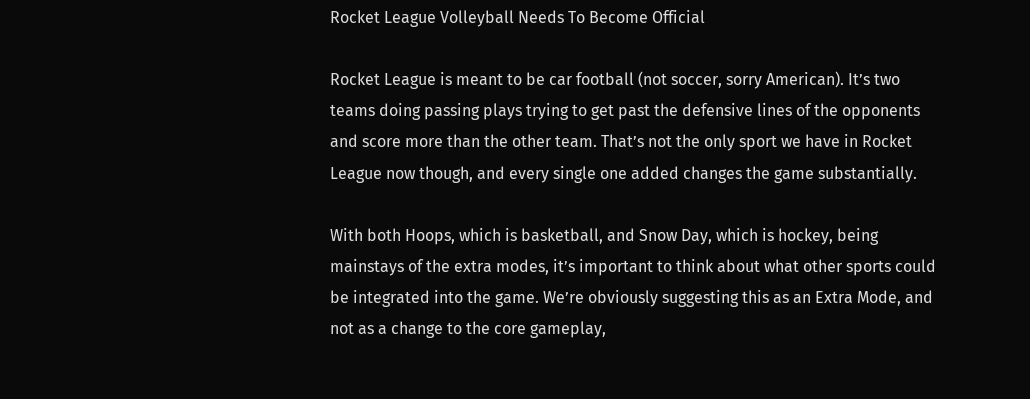Rocket League Volleyball Needs To Become Official

Rocket League is meant to be car football (not soccer, sorry American). It’s two teams doing passing plays trying to get past the defensive lines of the opponents and score more than the other team. That’s not the only sport we have in Rocket League now though, and every single one added changes the game substantially.

With both Hoops, which is basketball, and Snow Day, which is hockey, being mainstays of the extra modes, it’s important to think about what other sports could be integrated into the game. We’re obviously suggesting this as an Extra Mode, and not as a change to the core gameplay,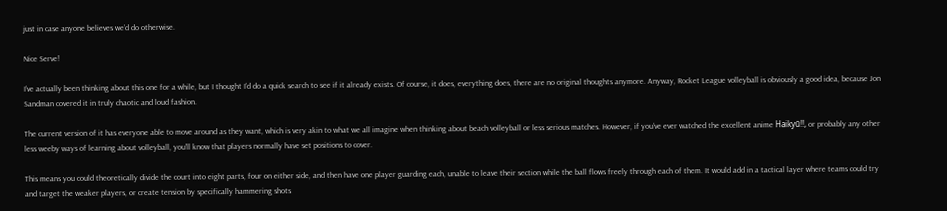just in case anyone believes we’d do otherwise.

Nice Serve!

I’ve actually been thinking about this one for a while, but I thought I’d do a quick search to see if it already exists. Of course, it does, everything does, there are no original thoughts anymore. Anyway, Rocket League volleyball is obviously a good idea, because Jon Sandman covered it in truly chaotic and loud fashion.

The current version of it has everyone able to move around as they want, which is very akin to what we all imagine when thinking about beach volleyball or less serious matches. However, if you’ve ever watched the excellent anime Haikyū!!, or probably any other less weeby ways of learning about volleyball, you’ll know that players normally have set positions to cover.

This means you could theoretically divide the court into eight parts, four on either side, and then have one player guarding each, unable to leave their section while the ball flows freely through each of them. It would add in a tactical layer where teams could try and target the weaker players, or create tension by specifically hammering shots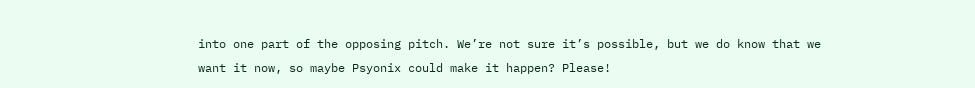into one part of the opposing pitch. We’re not sure it’s possible, but we do know that we want it now, so maybe Psyonix could make it happen? Please!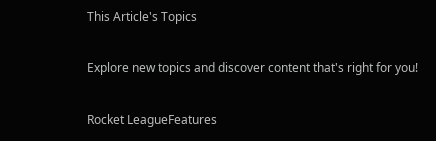This Article's Topics

Explore new topics and discover content that's right for you!

Rocket LeagueFeatures